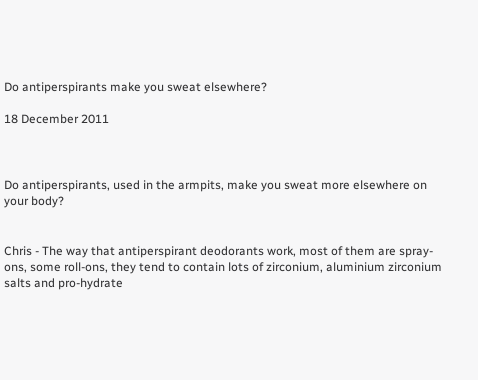Do antiperspirants make you sweat elsewhere?

18 December 2011



Do antiperspirants, used in the armpits, make you sweat more elsewhere on your body?


Chris - The way that antiperspirant deodorants work, most of them are spray-ons, some roll-ons, they tend to contain lots of zirconium, aluminium zirconium salts and pro-hydrate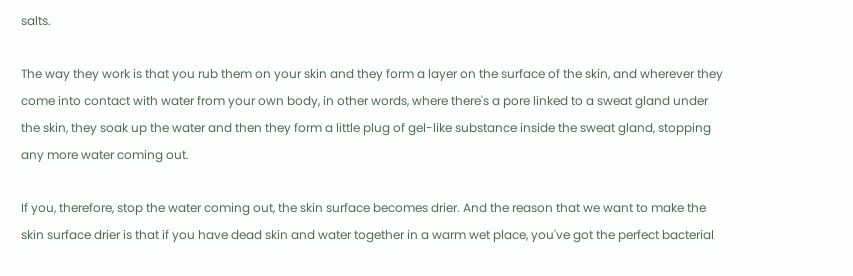salts.

The way they work is that you rub them on your skin and they form a layer on the surface of the skin, and wherever they come into contact with water from your own body, in other words, where there's a pore linked to a sweat gland under the skin, they soak up the water and then they form a little plug of gel-like substance inside the sweat gland, stopping any more water coming out.

If you, therefore, stop the water coming out, the skin surface becomes drier. And the reason that we want to make the skin surface drier is that if you have dead skin and water together in a warm wet place, you've got the perfect bacterial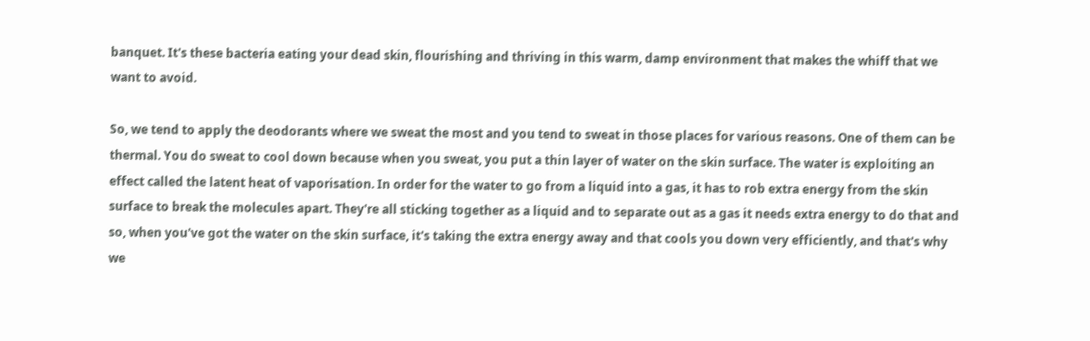banquet. It's these bacteria eating your dead skin, flourishing and thriving in this warm, damp environment that makes the whiff that we want to avoid.

So, we tend to apply the deodorants where we sweat the most and you tend to sweat in those places for various reasons. One of them can be thermal. You do sweat to cool down because when you sweat, you put a thin layer of water on the skin surface. The water is exploiting an effect called the latent heat of vaporisation. In order for the water to go from a liquid into a gas, it has to rob extra energy from the skin surface to break the molecules apart. They're all sticking together as a liquid and to separate out as a gas it needs extra energy to do that and so, when you've got the water on the skin surface, it's taking the extra energy away and that cools you down very efficiently, and that's why we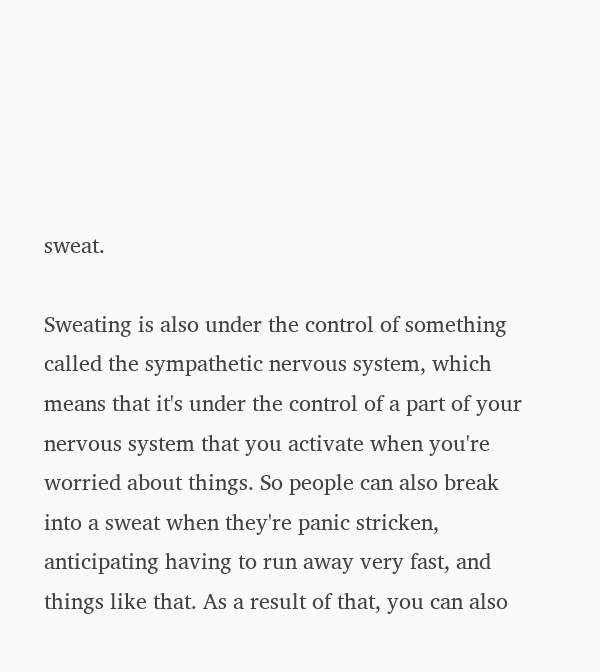sweat.

Sweating is also under the control of something called the sympathetic nervous system, which means that it's under the control of a part of your nervous system that you activate when you're worried about things. So people can also break into a sweat when they're panic stricken, anticipating having to run away very fast, and things like that. As a result of that, you can also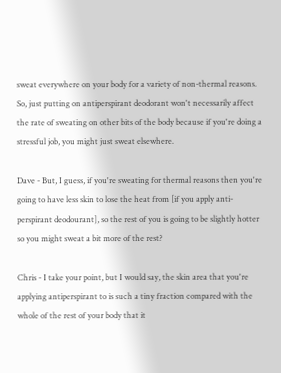sweat everywhere on your body for a variety of non-thermal reasons. So, just putting on antiperspirant deodorant won't necessarily affect the rate of sweating on other bits of the body because if you're doing a stressful job, you might just sweat elsewhere.

Dave - But, I guess, if you're sweating for thermal reasons then you're going to have less skin to lose the heat from [if you apply anti-perspirant deodourant], so the rest of you is going to be slightly hotter so you might sweat a bit more of the rest?

Chris - I take your point, but I would say, the skin area that you're applying antiperspirant to is such a tiny fraction compared with the whole of the rest of your body that it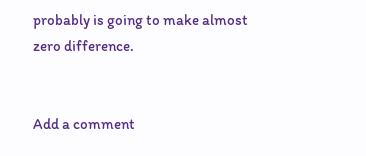probably is going to make almost zero difference.


Add a comment